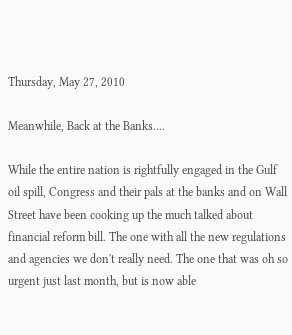Thursday, May 27, 2010

Meanwhile, Back at the Banks....

While the entire nation is rightfully engaged in the Gulf oil spill, Congress and their pals at the banks and on Wall Street have been cooking up the much talked about financial reform bill. The one with all the new regulations and agencies we don't really need. The one that was oh so urgent just last month, but is now able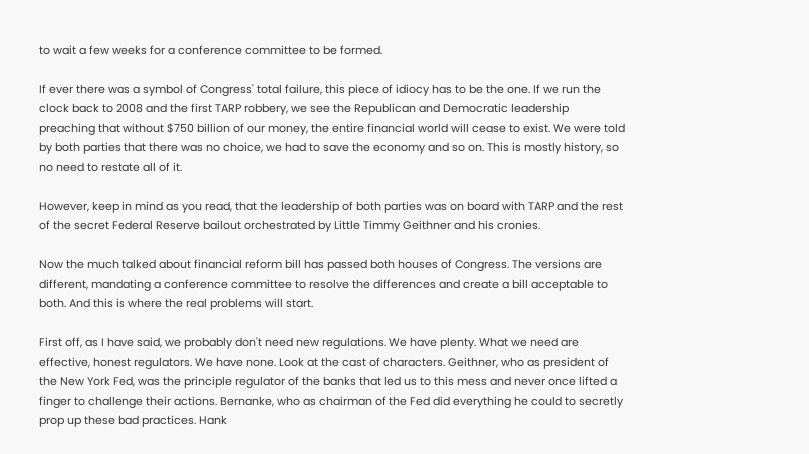to wait a few weeks for a conference committee to be formed.

If ever there was a symbol of Congress' total failure, this piece of idiocy has to be the one. If we run the clock back to 2008 and the first TARP robbery, we see the Republican and Democratic leadership preaching that without $750 billion of our money, the entire financial world will cease to exist. We were told by both parties that there was no choice, we had to save the economy and so on. This is mostly history, so no need to restate all of it.

However, keep in mind as you read, that the leadership of both parties was on board with TARP and the rest of the secret Federal Reserve bailout orchestrated by Little Timmy Geithner and his cronies.

Now the much talked about financial reform bill has passed both houses of Congress. The versions are different, mandating a conference committee to resolve the differences and create a bill acceptable to both. And this is where the real problems will start.

First off, as I have said, we probably don't need new regulations. We have plenty. What we need are effective, honest regulators. We have none. Look at the cast of characters. Geithner, who as president of the New York Fed, was the principle regulator of the banks that led us to this mess and never once lifted a finger to challenge their actions. Bernanke, who as chairman of the Fed did everything he could to secretly prop up these bad practices. Hank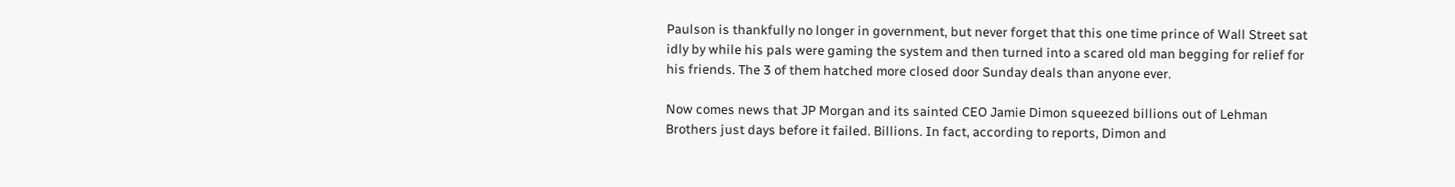Paulson is thankfully no longer in government, but never forget that this one time prince of Wall Street sat idly by while his pals were gaming the system and then turned into a scared old man begging for relief for his friends. The 3 of them hatched more closed door Sunday deals than anyone ever.

Now comes news that JP Morgan and its sainted CEO Jamie Dimon squeezed billions out of Lehman Brothers just days before it failed. Billions. In fact, according to reports, Dimon and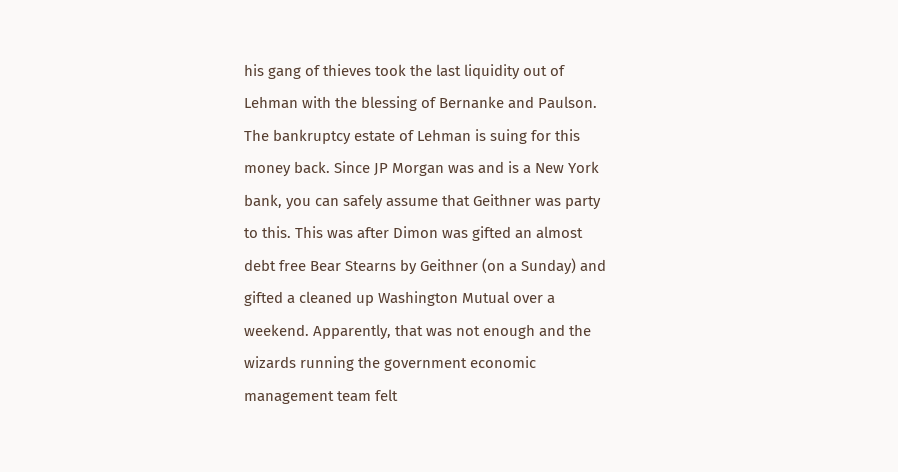his gang of thieves took the last liquidity out of Lehman with the blessing of Bernanke and Paulson. The bankruptcy estate of Lehman is suing for this money back. Since JP Morgan was and is a New York bank, you can safely assume that Geithner was party to this. This was after Dimon was gifted an almost debt free Bear Stearns by Geithner (on a Sunday) and gifted a cleaned up Washington Mutual over a weekend. Apparently, that was not enough and the wizards running the government economic management team felt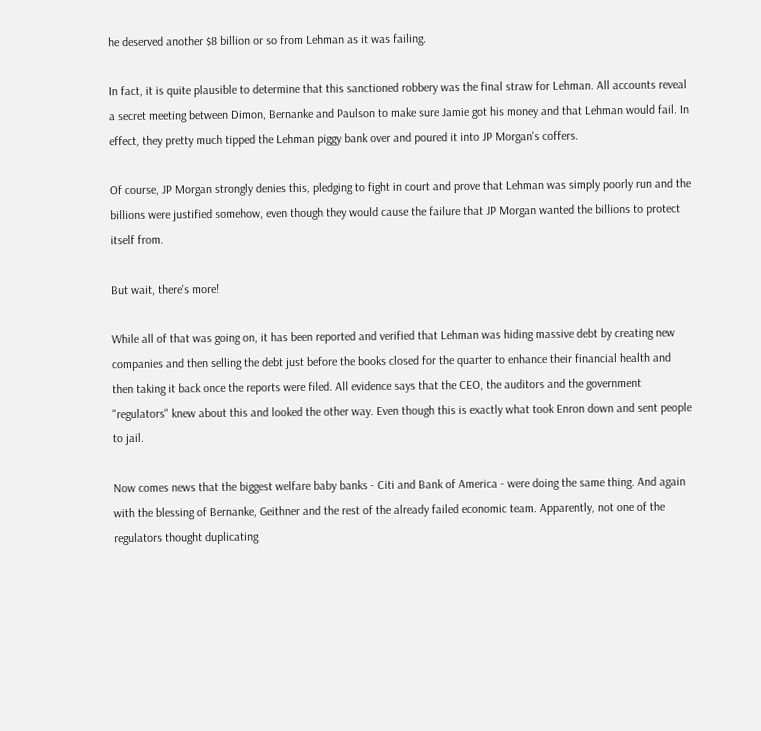he deserved another $8 billion or so from Lehman as it was failing.

In fact, it is quite plausible to determine that this sanctioned robbery was the final straw for Lehman. All accounts reveal a secret meeting between Dimon, Bernanke and Paulson to make sure Jamie got his money and that Lehman would fail. In effect, they pretty much tipped the Lehman piggy bank over and poured it into JP Morgan's coffers.

Of course, JP Morgan strongly denies this, pledging to fight in court and prove that Lehman was simply poorly run and the billions were justified somehow, even though they would cause the failure that JP Morgan wanted the billions to protect itself from.

But wait, there's more!

While all of that was going on, it has been reported and verified that Lehman was hiding massive debt by creating new companies and then selling the debt just before the books closed for the quarter to enhance their financial health and then taking it back once the reports were filed. All evidence says that the CEO, the auditors and the government "regulators" knew about this and looked the other way. Even though this is exactly what took Enron down and sent people to jail.

Now comes news that the biggest welfare baby banks - Citi and Bank of America - were doing the same thing. And again with the blessing of Bernanke, Geithner and the rest of the already failed economic team. Apparently, not one of the regulators thought duplicating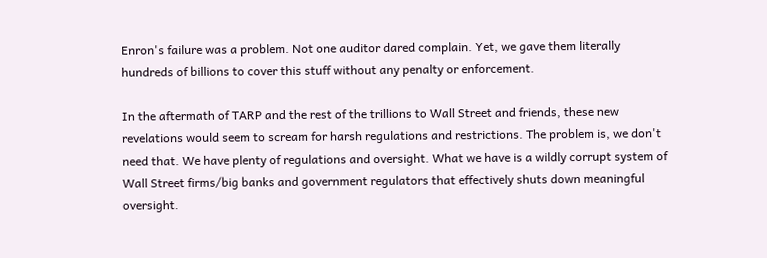Enron's failure was a problem. Not one auditor dared complain. Yet, we gave them literally hundreds of billions to cover this stuff without any penalty or enforcement.

In the aftermath of TARP and the rest of the trillions to Wall Street and friends, these new revelations would seem to scream for harsh regulations and restrictions. The problem is, we don't need that. We have plenty of regulations and oversight. What we have is a wildly corrupt system of Wall Street firms/big banks and government regulators that effectively shuts down meaningful oversight.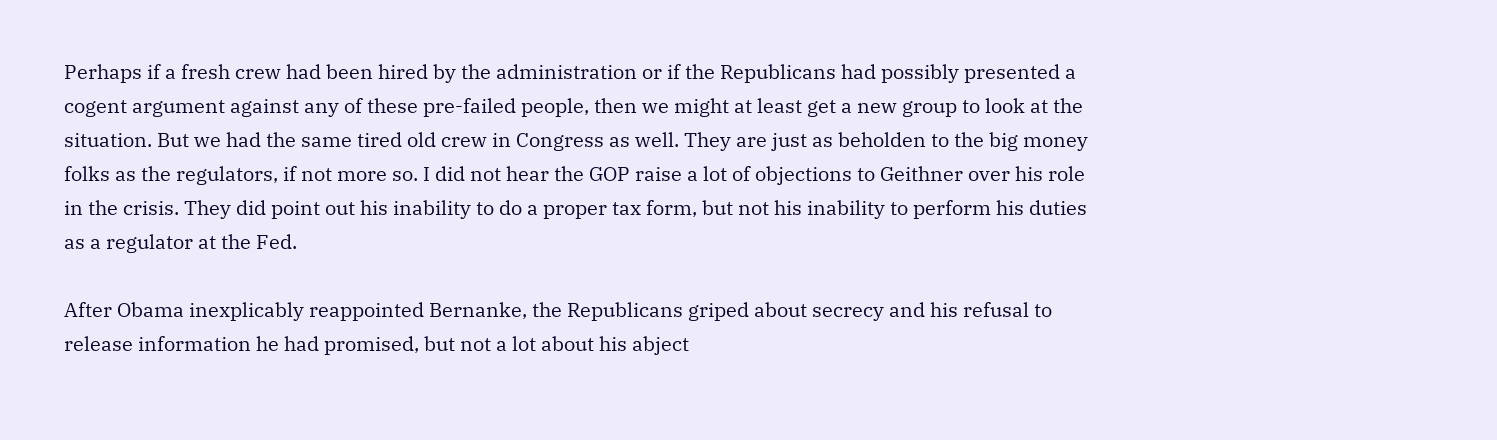Perhaps if a fresh crew had been hired by the administration or if the Republicans had possibly presented a cogent argument against any of these pre-failed people, then we might at least get a new group to look at the situation. But we had the same tired old crew in Congress as well. They are just as beholden to the big money folks as the regulators, if not more so. I did not hear the GOP raise a lot of objections to Geithner over his role in the crisis. They did point out his inability to do a proper tax form, but not his inability to perform his duties as a regulator at the Fed.

After Obama inexplicably reappointed Bernanke, the Republicans griped about secrecy and his refusal to release information he had promised, but not a lot about his abject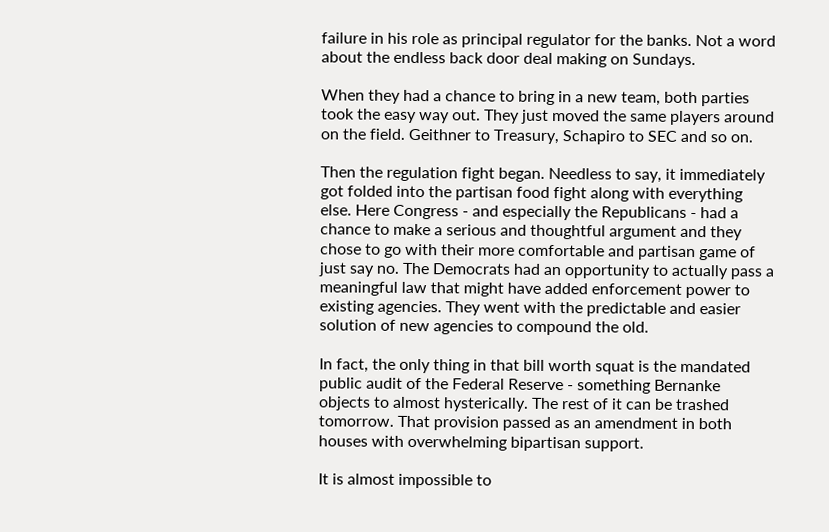failure in his role as principal regulator for the banks. Not a word about the endless back door deal making on Sundays.

When they had a chance to bring in a new team, both parties took the easy way out. They just moved the same players around on the field. Geithner to Treasury, Schapiro to SEC and so on.

Then the regulation fight began. Needless to say, it immediately got folded into the partisan food fight along with everything else. Here Congress - and especially the Republicans - had a chance to make a serious and thoughtful argument and they chose to go with their more comfortable and partisan game of just say no. The Democrats had an opportunity to actually pass a meaningful law that might have added enforcement power to existing agencies. They went with the predictable and easier solution of new agencies to compound the old.

In fact, the only thing in that bill worth squat is the mandated public audit of the Federal Reserve - something Bernanke objects to almost hysterically. The rest of it can be trashed tomorrow. That provision passed as an amendment in both houses with overwhelming bipartisan support.

It is almost impossible to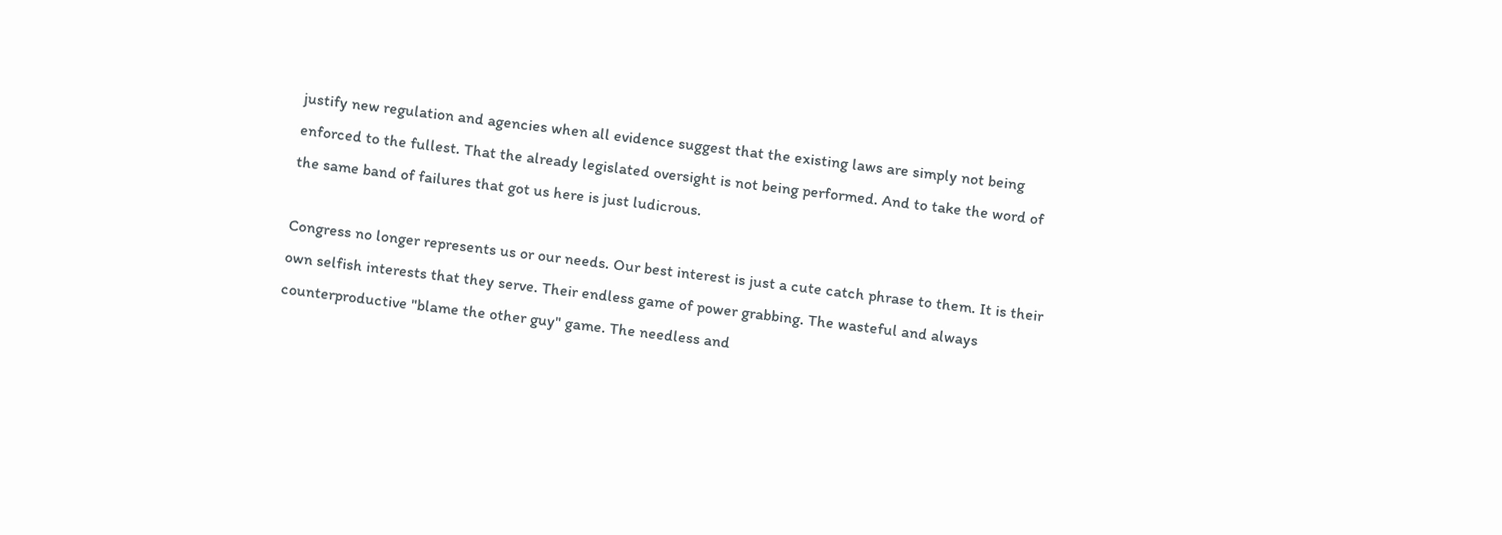justify new regulation and agencies when all evidence suggest that the existing laws are simply not being enforced to the fullest. That the already legislated oversight is not being performed. And to take the word of the same band of failures that got us here is just ludicrous.

Congress no longer represents us or our needs. Our best interest is just a cute catch phrase to them. It is their own selfish interests that they serve. Their endless game of power grabbing. The wasteful and always counterproductive "blame the other guy" game. The needless and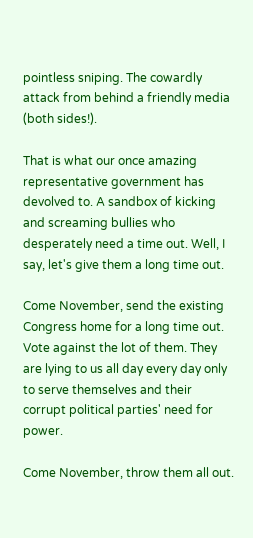pointless sniping. The cowardly attack from behind a friendly media (both sides!).

That is what our once amazing representative government has devolved to. A sandbox of kicking and screaming bullies who desperately need a time out. Well, I say, let's give them a long time out.

Come November, send the existing Congress home for a long time out. Vote against the lot of them. They are lying to us all day every day only to serve themselves and their corrupt political parties' need for power.

Come November, throw them all out.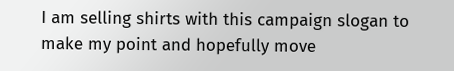I am selling shirts with this campaign slogan to make my point and hopefully move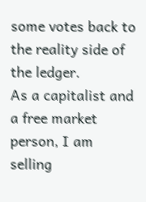some votes back to the reality side of the ledger.
As a capitalist and a free market person, I am selling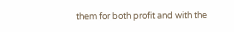them for both profit and with the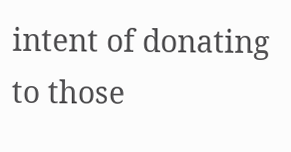intent of donating to those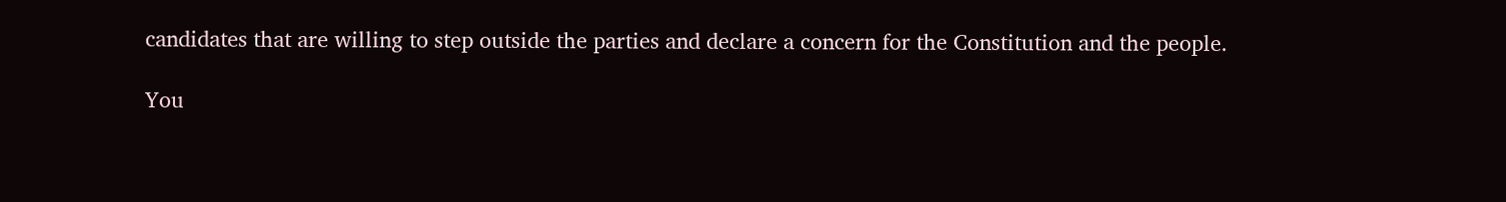candidates that are willing to step outside the parties and declare a concern for the Constitution and the people.

You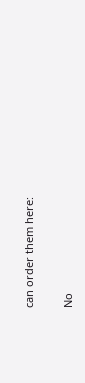can order them here:

No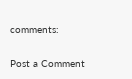comments:

Post a Comment